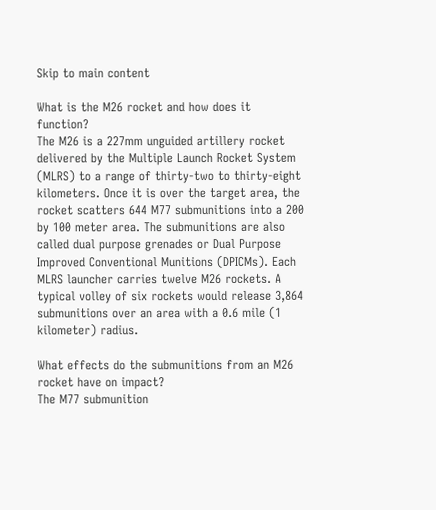Skip to main content

What is the M26 rocket and how does it function?
The M26 is a 227mm unguided artillery rocket delivered by the Multiple Launch Rocket System (MLRS) to a range of thirty-two to thirty-eight kilometers. Once it is over the target area, the rocket scatters 644 M77 submunitions into a 200 by 100 meter area. The submunitions are also called dual purpose grenades or Dual Purpose Improved Conventional Munitions (DPICMs). Each MLRS launcher carries twelve M26 rockets. A typical volley of six rockets would release 3,864 submunitions over an area with a 0.6 mile (1 kilometer) radius.

What effects do the submunitions from an M26 rocket have on impact?
The M77 submunition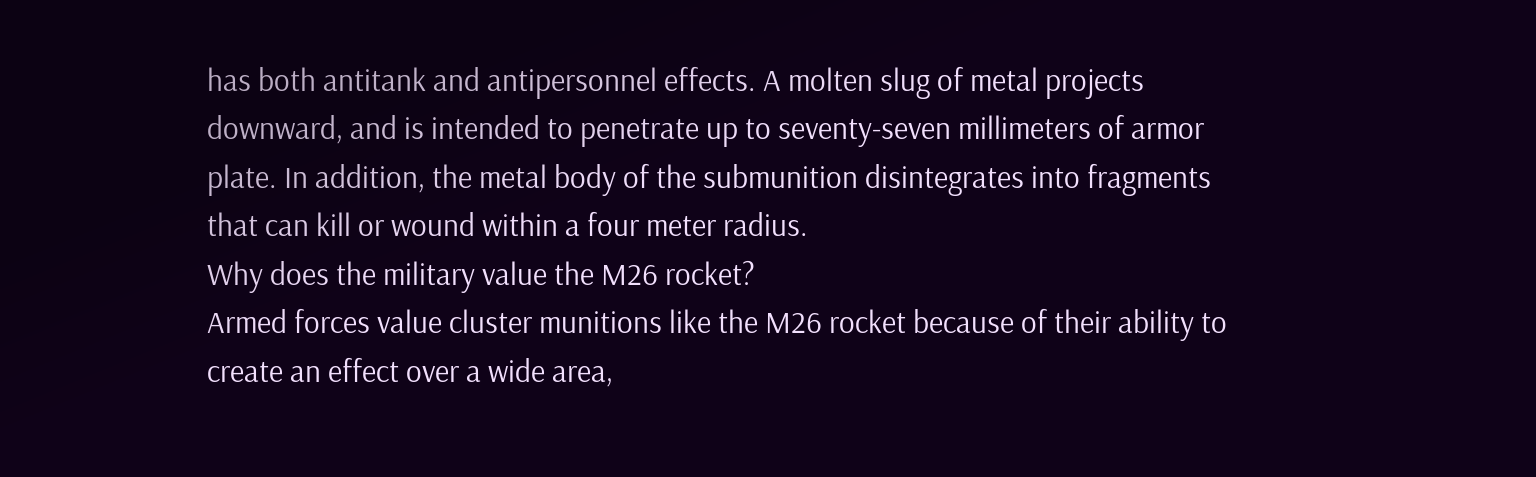has both antitank and antipersonnel effects. A molten slug of metal projects downward, and is intended to penetrate up to seventy-seven millimeters of armor plate. In addition, the metal body of the submunition disintegrates into fragments that can kill or wound within a four meter radius.
Why does the military value the M26 rocket?
Armed forces value cluster munitions like the M26 rocket because of their ability to create an effect over a wide area,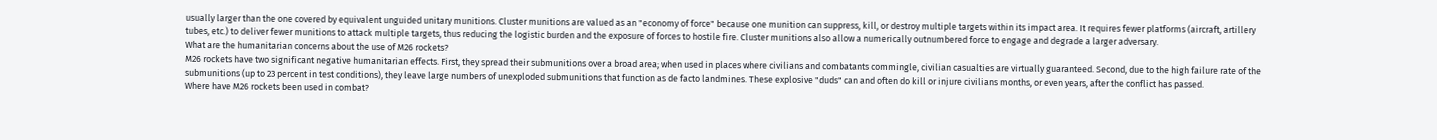usually larger than the one covered by equivalent unguided unitary munitions. Cluster munitions are valued as an "economy of force" because one munition can suppress, kill, or destroy multiple targets within its impact area. It requires fewer platforms (aircraft, artillery tubes, etc.) to deliver fewer munitions to attack multiple targets, thus reducing the logistic burden and the exposure of forces to hostile fire. Cluster munitions also allow a numerically outnumbered force to engage and degrade a larger adversary.
What are the humanitarian concerns about the use of M26 rockets?
M26 rockets have two significant negative humanitarian effects. First, they spread their submunitions over a broad area; when used in places where civilians and combatants commingle, civilian casualties are virtually guaranteed. Second, due to the high failure rate of the submunitions (up to 23 percent in test conditions), they leave large numbers of unexploded submunitions that function as de facto landmines. These explosive "duds" can and often do kill or injure civilians months, or even years, after the conflict has passed.
Where have M26 rockets been used in combat?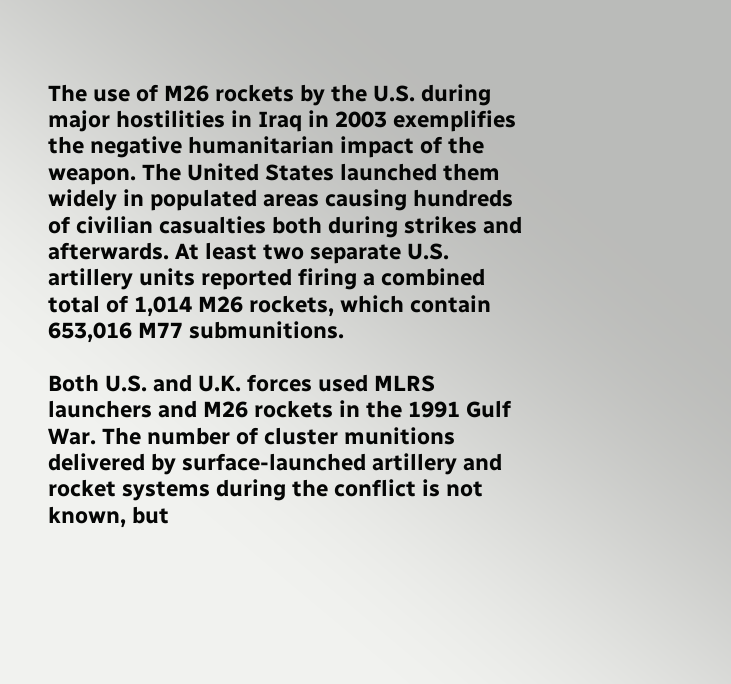The use of M26 rockets by the U.S. during major hostilities in Iraq in 2003 exemplifies the negative humanitarian impact of the weapon. The United States launched them widely in populated areas causing hundreds of civilian casualties both during strikes and afterwards. At least two separate U.S. artillery units reported firing a combined total of 1,014 M26 rockets, which contain 653,016 M77 submunitions.

Both U.S. and U.K. forces used MLRS launchers and M26 rockets in the 1991 Gulf War. The number of cluster munitions delivered by surface-launched artillery and rocket systems during the conflict is not known, but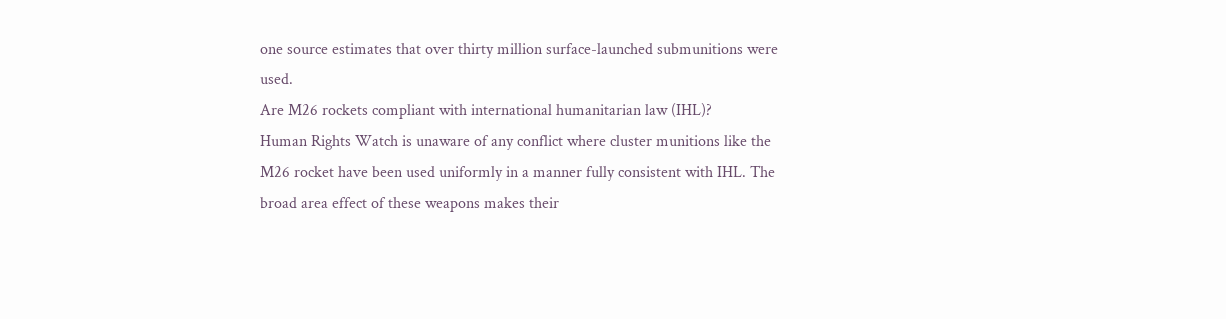one source estimates that over thirty million surface-launched submunitions were used.
Are M26 rockets compliant with international humanitarian law (IHL)?
Human Rights Watch is unaware of any conflict where cluster munitions like the M26 rocket have been used uniformly in a manner fully consistent with IHL. The broad area effect of these weapons makes their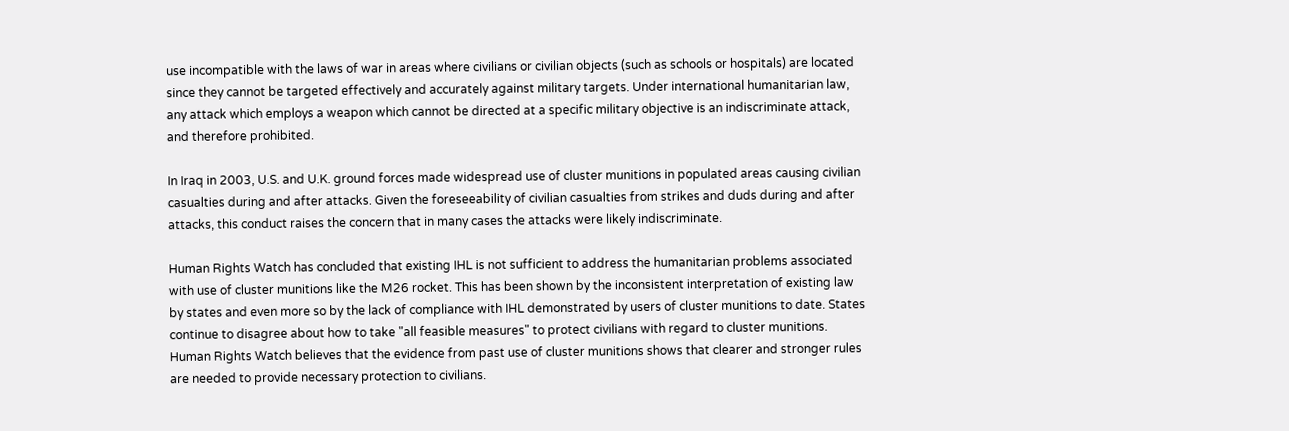use incompatible with the laws of war in areas where civilians or civilian objects (such as schools or hospitals) are located since they cannot be targeted effectively and accurately against military targets. Under international humanitarian law, any attack which employs a weapon which cannot be directed at a specific military objective is an indiscriminate attack, and therefore prohibited.

In Iraq in 2003, U.S. and U.K. ground forces made widespread use of cluster munitions in populated areas causing civilian casualties during and after attacks. Given the foreseeability of civilian casualties from strikes and duds during and after attacks, this conduct raises the concern that in many cases the attacks were likely indiscriminate.

Human Rights Watch has concluded that existing IHL is not sufficient to address the humanitarian problems associated with use of cluster munitions like the M26 rocket. This has been shown by the inconsistent interpretation of existing law by states and even more so by the lack of compliance with IHL demonstrated by users of cluster munitions to date. States continue to disagree about how to take "all feasible measures" to protect civilians with regard to cluster munitions. Human Rights Watch believes that the evidence from past use of cluster munitions shows that clearer and stronger rules are needed to provide necessary protection to civilians.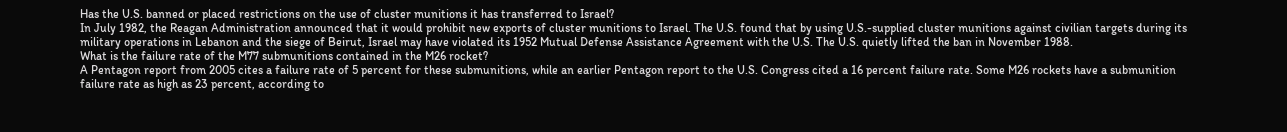Has the U.S. banned or placed restrictions on the use of cluster munitions it has transferred to Israel?
In July 1982, the Reagan Administration announced that it would prohibit new exports of cluster munitions to Israel. The U.S. found that by using U.S.-supplied cluster munitions against civilian targets during its military operations in Lebanon and the siege of Beirut, Israel may have violated its 1952 Mutual Defense Assistance Agreement with the U.S. The U.S. quietly lifted the ban in November 1988.
What is the failure rate of the M77 submunitions contained in the M26 rocket?
A Pentagon report from 2005 cites a failure rate of 5 percent for these submunitions, while an earlier Pentagon report to the U.S. Congress cited a 16 percent failure rate. Some M26 rockets have a submunition failure rate as high as 23 percent, according to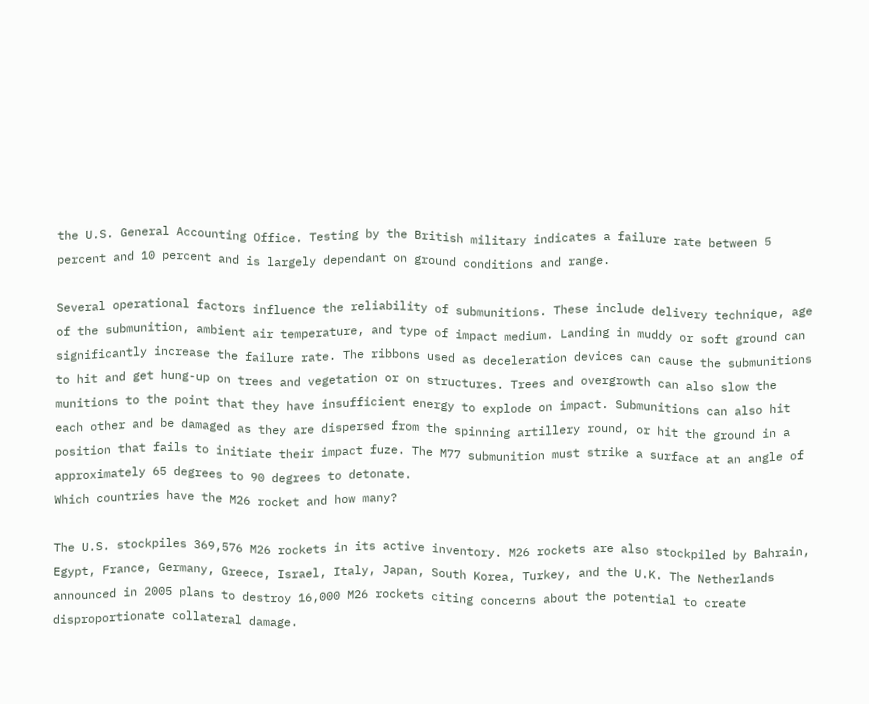the U.S. General Accounting Office. Testing by the British military indicates a failure rate between 5 percent and 10 percent and is largely dependant on ground conditions and range.

Several operational factors influence the reliability of submunitions. These include delivery technique, age of the submunition, ambient air temperature, and type of impact medium. Landing in muddy or soft ground can significantly increase the failure rate. The ribbons used as deceleration devices can cause the submunitions to hit and get hung-up on trees and vegetation or on structures. Trees and overgrowth can also slow the munitions to the point that they have insufficient energy to explode on impact. Submunitions can also hit each other and be damaged as they are dispersed from the spinning artillery round, or hit the ground in a position that fails to initiate their impact fuze. The M77 submunition must strike a surface at an angle of approximately 65 degrees to 90 degrees to detonate.
Which countries have the M26 rocket and how many?

The U.S. stockpiles 369,576 M26 rockets in its active inventory. M26 rockets are also stockpiled by Bahrain, Egypt, France, Germany, Greece, Israel, Italy, Japan, South Korea, Turkey, and the U.K. The Netherlands announced in 2005 plans to destroy 16,000 M26 rockets citing concerns about the potential to create disproportionate collateral damage.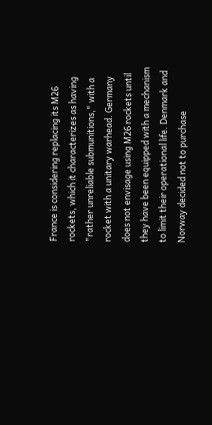France is considering replacing its M26 rockets, which it characterizes as having "rather unreliable submunitions," with a rocket with a unitary warhead. Germany does not envisage using M26 rockets until they have been equipped with a mechanism to limit their operational life. Denmark and Norway decided not to purchase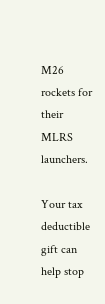M26 rockets for their MLRS launchers.

Your tax deductible gift can help stop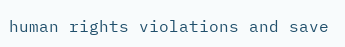human rights violations and save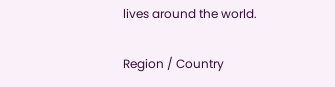lives around the world.

Region / Country